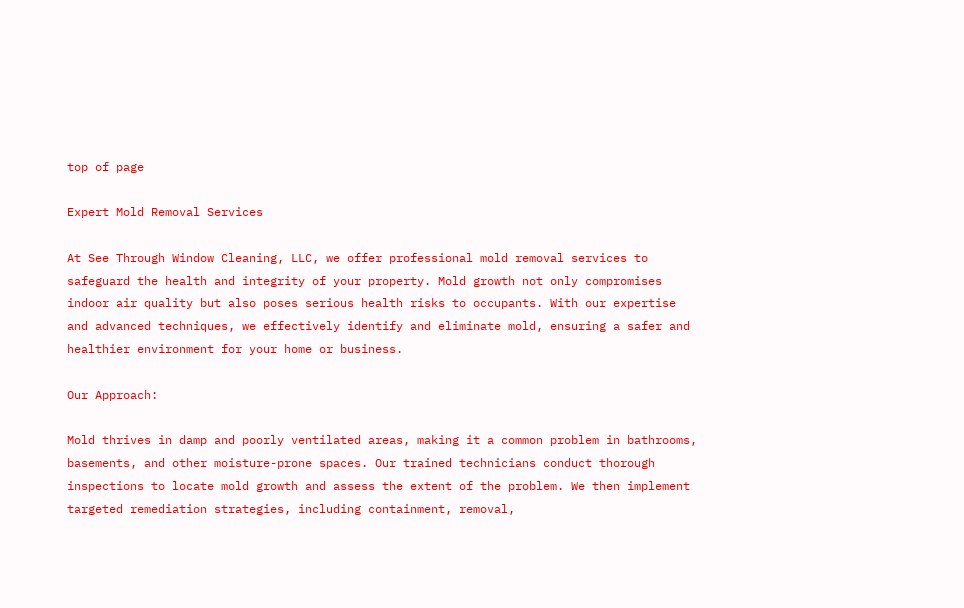top of page

Expert Mold Removal Services

At See Through Window Cleaning, LLC, we offer professional mold removal services to safeguard the health and integrity of your property. Mold growth not only compromises indoor air quality but also poses serious health risks to occupants. With our expertise and advanced techniques, we effectively identify and eliminate mold, ensuring a safer and healthier environment for your home or business.

Our Approach:

Mold thrives in damp and poorly ventilated areas, making it a common problem in bathrooms, basements, and other moisture-prone spaces. Our trained technicians conduct thorough inspections to locate mold growth and assess the extent of the problem. We then implement targeted remediation strategies, including containment, removal,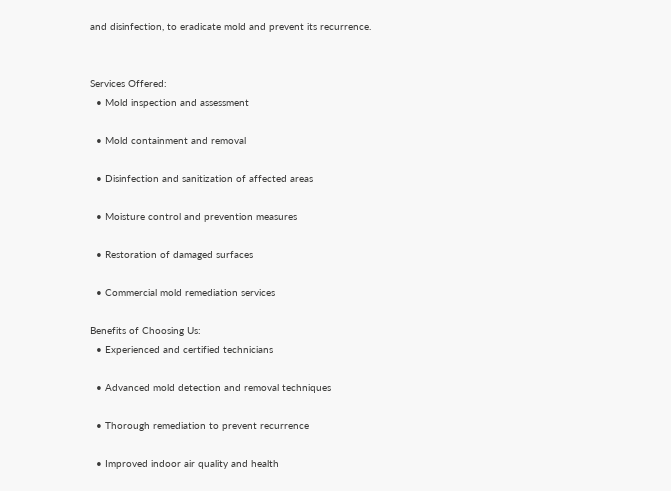and disinfection, to eradicate mold and prevent its recurrence.


Services Offered:
  • Mold inspection and assessment

  • Mold containment and removal

  • Disinfection and sanitization of affected areas

  • Moisture control and prevention measures

  • Restoration of damaged surfaces

  • Commercial mold remediation services

Benefits of Choosing Us:
  • Experienced and certified technicians

  • Advanced mold detection and removal techniques

  • Thorough remediation to prevent recurrence

  • Improved indoor air quality and health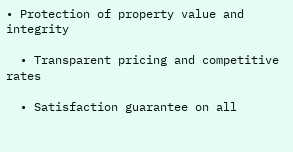• Protection of property value and integrity

  • Transparent pricing and competitive rates

  • Satisfaction guarantee on all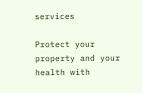services

Protect your property and your health with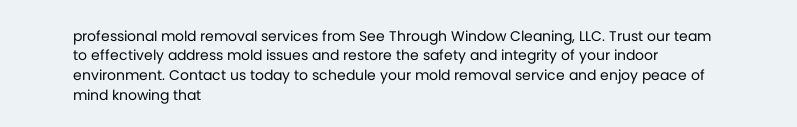professional mold removal services from See Through Window Cleaning, LLC. Trust our team to effectively address mold issues and restore the safety and integrity of your indoor environment. Contact us today to schedule your mold removal service and enjoy peace of mind knowing that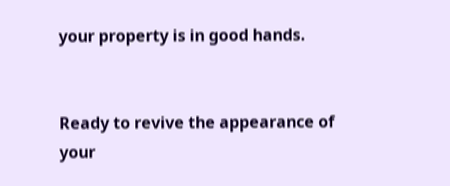your property is in good hands.


Ready to revive the appearance of your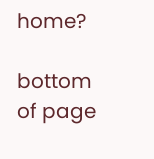home?

bottom of page